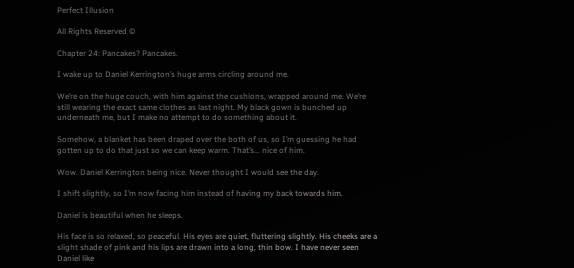Perfect Illusion

All Rights Reserved ©

Chapter 24: Pancakes? Pancakes.

I wake up to Daniel Kerrington’s huge arms circling around me.

We’re on the huge couch, with him against the cushions, wrapped around me. We’re still wearing the exact same clothes as last night. My black gown is bunched up underneath me, but I make no attempt to do something about it.

Somehow, a blanket has been draped over the both of us, so I’m guessing he had gotten up to do that just so we can keep warm. That’s... nice of him.

Wow. Daniel Kerrington being nice. Never thought I would see the day.

I shift slightly, so I’m now facing him instead of having my back towards him.

Daniel is beautiful when he sleeps.

His face is so relaxed, so peaceful. His eyes are quiet, fluttering slightly. His cheeks are a slight shade of pink and his lips are drawn into a long, thin bow. I have never seen Daniel like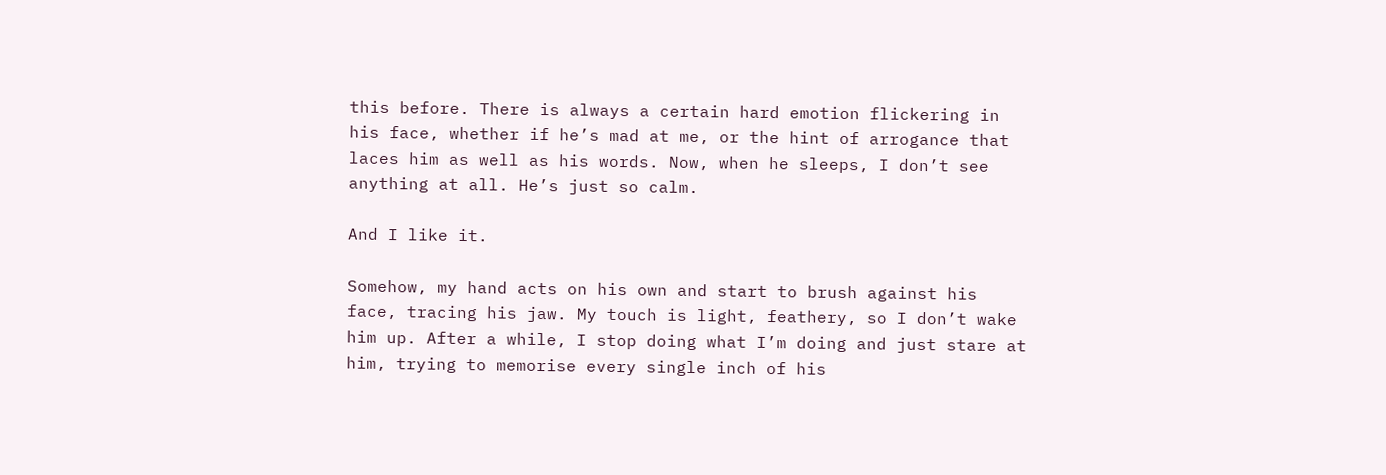this before. There is always a certain hard emotion flickering in his face, whether if he’s mad at me, or the hint of arrogance that laces him as well as his words. Now, when he sleeps, I don’t see anything at all. He’s just so calm.

And I like it.

Somehow, my hand acts on his own and start to brush against his face, tracing his jaw. My touch is light, feathery, so I don’t wake him up. After a while, I stop doing what I’m doing and just stare at him, trying to memorise every single inch of his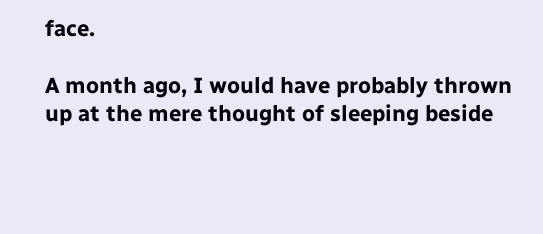face.

A month ago, I would have probably thrown up at the mere thought of sleeping beside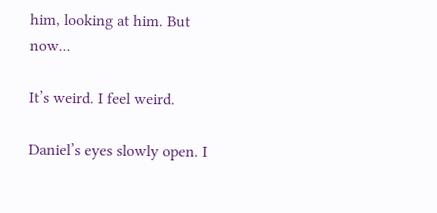him, looking at him. But now...

It’s weird. I feel weird.

Daniel’s eyes slowly open. I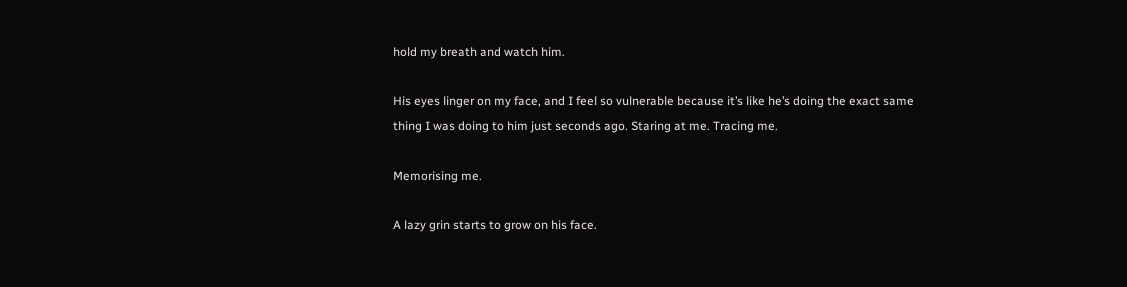hold my breath and watch him.

His eyes linger on my face, and I feel so vulnerable because it’s like he’s doing the exact same thing I was doing to him just seconds ago. Staring at me. Tracing me.

Memorising me.

A lazy grin starts to grow on his face.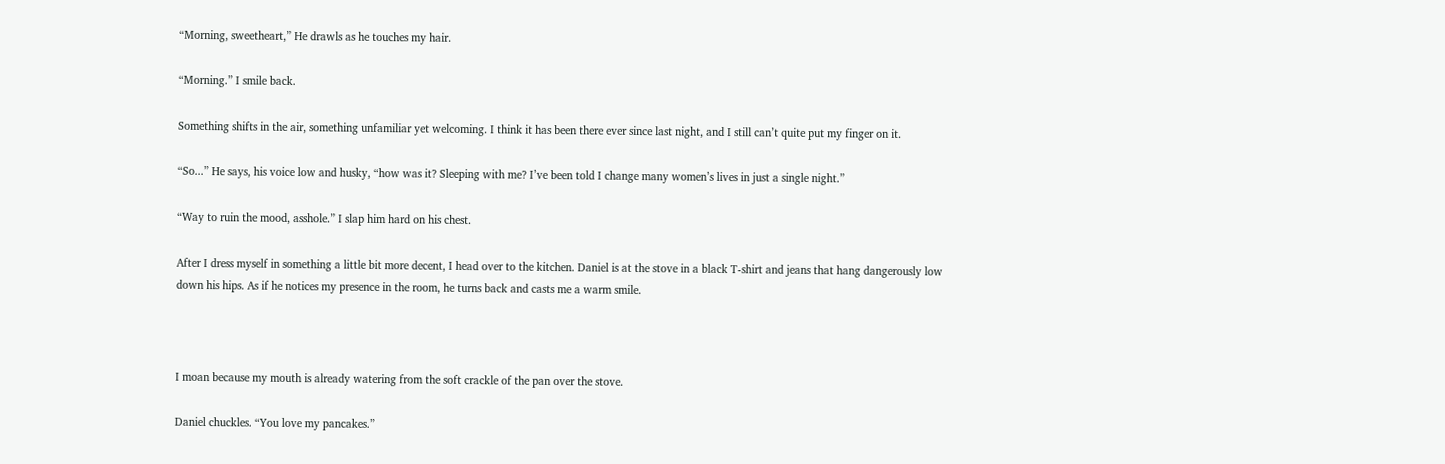“Morning, sweetheart,” He drawls as he touches my hair.

“Morning.” I smile back.

Something shifts in the air, something unfamiliar yet welcoming. I think it has been there ever since last night, and I still can’t quite put my finger on it.

“So...” He says, his voice low and husky, “how was it? Sleeping with me? I’ve been told I change many women’s lives in just a single night.”

“Way to ruin the mood, asshole.” I slap him hard on his chest.

After I dress myself in something a little bit more decent, I head over to the kitchen. Daniel is at the stove in a black T-shirt and jeans that hang dangerously low down his hips. As if he notices my presence in the room, he turns back and casts me a warm smile.



I moan because my mouth is already watering from the soft crackle of the pan over the stove.

Daniel chuckles. “You love my pancakes.”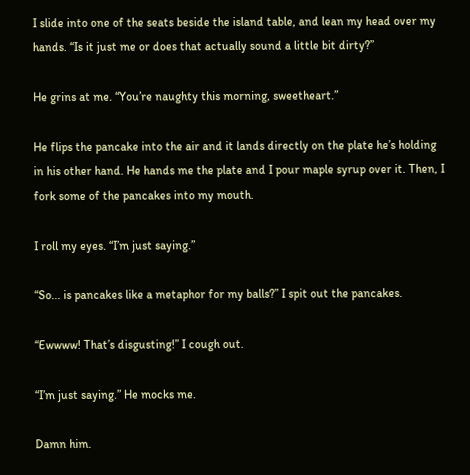I slide into one of the seats beside the island table, and lean my head over my hands. “Is it just me or does that actually sound a little bit dirty?”

He grins at me. “You’re naughty this morning, sweetheart.”

He flips the pancake into the air and it lands directly on the plate he’s holding in his other hand. He hands me the plate and I pour maple syrup over it. Then, I fork some of the pancakes into my mouth.

I roll my eyes. “I’m just saying.”

“So... is pancakes like a metaphor for my balls?” I spit out the pancakes.

“Ewwww! That’s disgusting!” I cough out.

“I’m just saying.” He mocks me.

Damn him.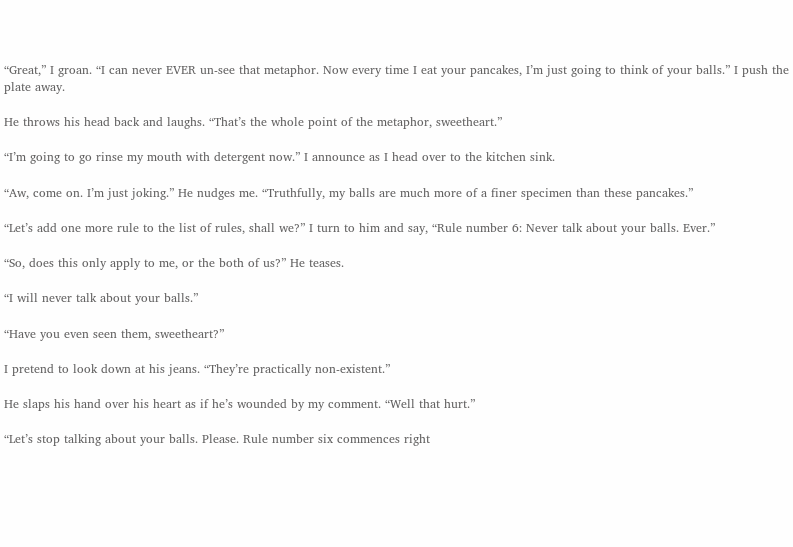“Great,” I groan. “I can never EVER un-see that metaphor. Now every time I eat your pancakes, I’m just going to think of your balls.” I push the plate away.

He throws his head back and laughs. “That’s the whole point of the metaphor, sweetheart.”

“I’m going to go rinse my mouth with detergent now.” I announce as I head over to the kitchen sink.

“Aw, come on. I’m just joking.” He nudges me. “Truthfully, my balls are much more of a finer specimen than these pancakes.”

“Let’s add one more rule to the list of rules, shall we?” I turn to him and say, “Rule number 6: Never talk about your balls. Ever.”

“So, does this only apply to me, or the both of us?” He teases.

“I will never talk about your balls.”

“Have you even seen them, sweetheart?”

I pretend to look down at his jeans. “They’re practically non-existent.”

He slaps his hand over his heart as if he’s wounded by my comment. “Well that hurt.”

“Let’s stop talking about your balls. Please. Rule number six commences right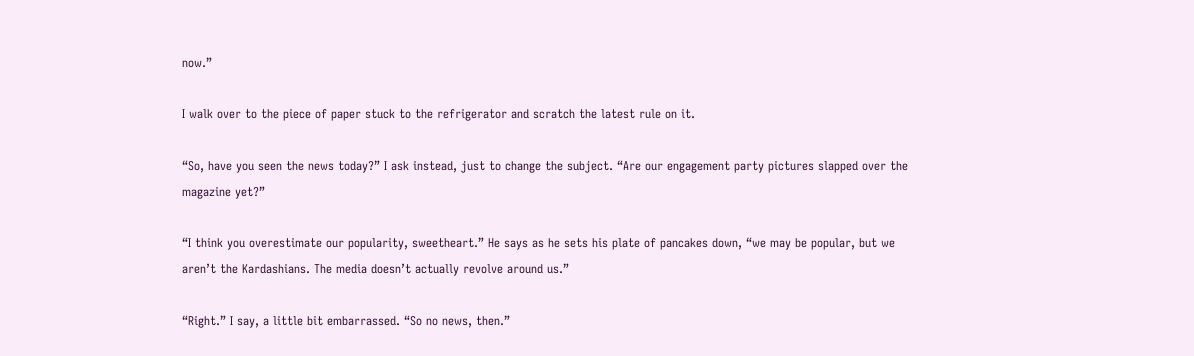now.”

I walk over to the piece of paper stuck to the refrigerator and scratch the latest rule on it.

“So, have you seen the news today?” I ask instead, just to change the subject. “Are our engagement party pictures slapped over the magazine yet?”

“I think you overestimate our popularity, sweetheart.” He says as he sets his plate of pancakes down, “we may be popular, but we aren’t the Kardashians. The media doesn’t actually revolve around us.”

“Right.” I say, a little bit embarrassed. “So no news, then.”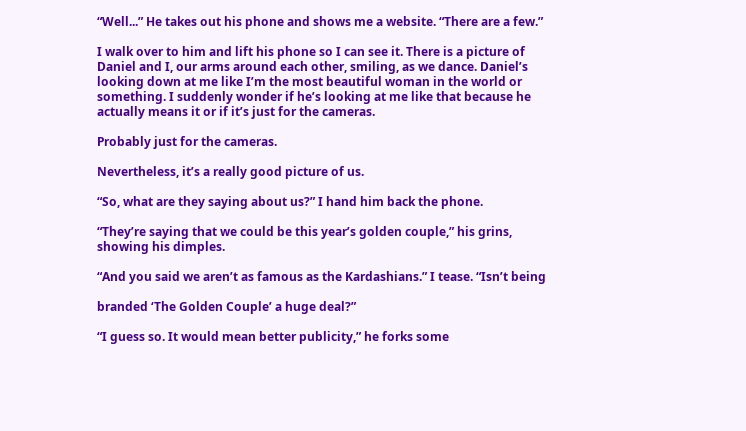“Well...” He takes out his phone and shows me a website. “There are a few.”

I walk over to him and lift his phone so I can see it. There is a picture of Daniel and I, our arms around each other, smiling, as we dance. Daniel’s looking down at me like I’m the most beautiful woman in the world or something. I suddenly wonder if he’s looking at me like that because he actually means it or if it’s just for the cameras.

Probably just for the cameras.

Nevertheless, it’s a really good picture of us.

“So, what are they saying about us?” I hand him back the phone.

“They’re saying that we could be this year’s golden couple,” his grins, showing his dimples.

“And you said we aren’t as famous as the Kardashians.” I tease. “Isn’t being

branded ‘The Golden Couple’ a huge deal?”

“I guess so. It would mean better publicity,” he forks some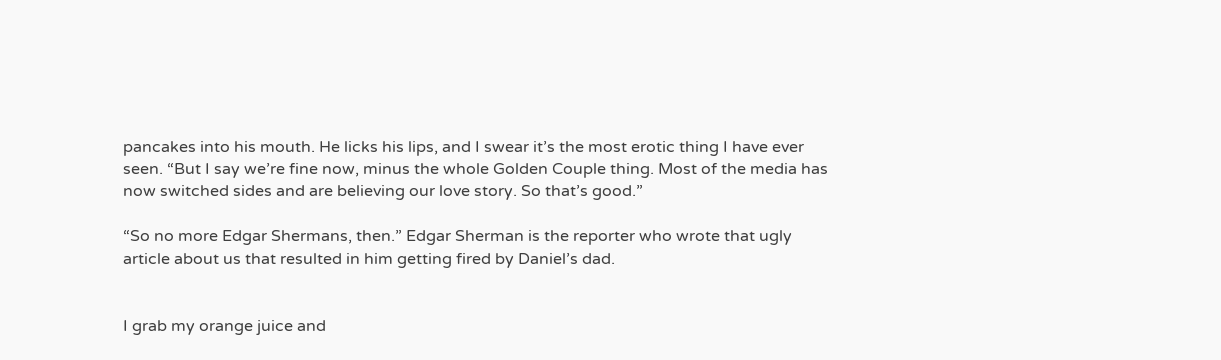pancakes into his mouth. He licks his lips, and I swear it’s the most erotic thing I have ever seen. “But I say we’re fine now, minus the whole Golden Couple thing. Most of the media has now switched sides and are believing our love story. So that’s good.”

“So no more Edgar Shermans, then.” Edgar Sherman is the reporter who wrote that ugly article about us that resulted in him getting fired by Daniel’s dad.


I grab my orange juice and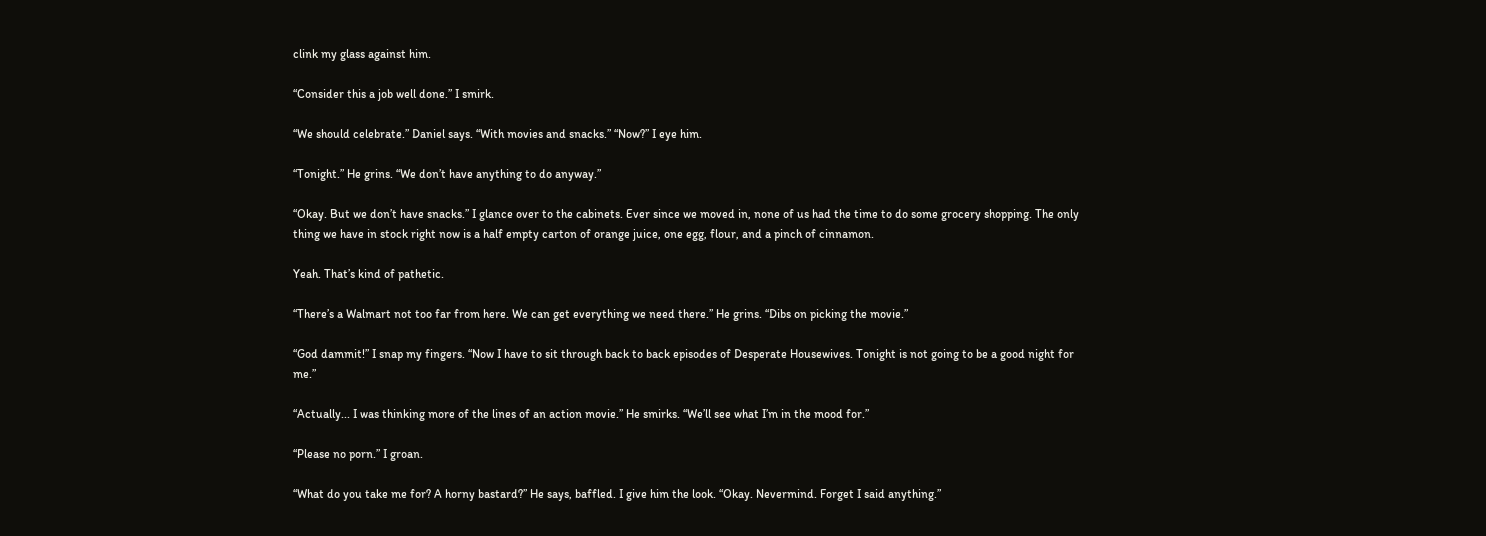clink my glass against him.

“Consider this a job well done.” I smirk.

“We should celebrate.” Daniel says. “With movies and snacks.” “Now?” I eye him.

“Tonight.” He grins. “We don’t have anything to do anyway.”

“Okay. But we don’t have snacks.” I glance over to the cabinets. Ever since we moved in, none of us had the time to do some grocery shopping. The only thing we have in stock right now is a half empty carton of orange juice, one egg, flour, and a pinch of cinnamon.

Yeah. That’s kind of pathetic.

“There’s a Walmart not too far from here. We can get everything we need there.” He grins. “Dibs on picking the movie.”

“God dammit!” I snap my fingers. “Now I have to sit through back to back episodes of Desperate Housewives. Tonight is not going to be a good night for me.”

“Actually... I was thinking more of the lines of an action movie.” He smirks. “We’ll see what I’m in the mood for.”

“Please no porn.” I groan.

“What do you take me for? A horny bastard?” He says, baffled. I give him the look. “Okay. Nevermind. Forget I said anything.”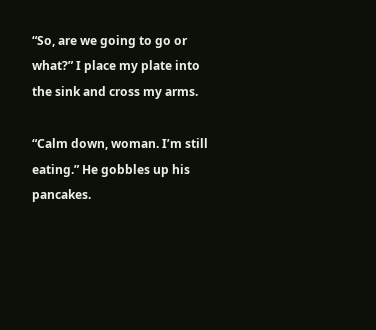“So, are we going to go or what?” I place my plate into the sink and cross my arms.

“Calm down, woman. I’m still eating.” He gobbles up his pancakes.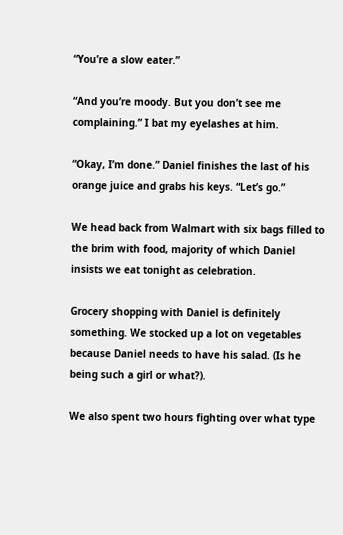“You’re a slow eater.”

“And you’re moody. But you don’t see me complaining.” I bat my eyelashes at him.

“Okay, I’m done.” Daniel finishes the last of his orange juice and grabs his keys. “Let’s go.”

We head back from Walmart with six bags filled to the brim with food, majority of which Daniel insists we eat tonight as celebration.

Grocery shopping with Daniel is definitely something. We stocked up a lot on vegetables because Daniel needs to have his salad. (Is he being such a girl or what?).

We also spent two hours fighting over what type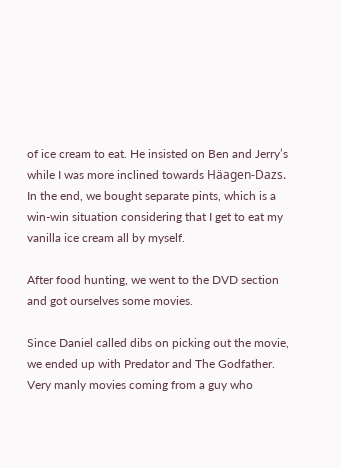of ice cream to eat. He insisted on Ben and Jerry’s while I was more inclined towards Häagen-Dazs. In the end, we bought separate pints, which is a win-win situation considering that I get to eat my vanilla ice cream all by myself.

After food hunting, we went to the DVD section and got ourselves some movies.

Since Daniel called dibs on picking out the movie, we ended up with Predator and The Godfather. Very manly movies coming from a guy who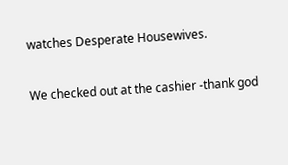watches Desperate Housewives.

We checked out at the cashier -thank god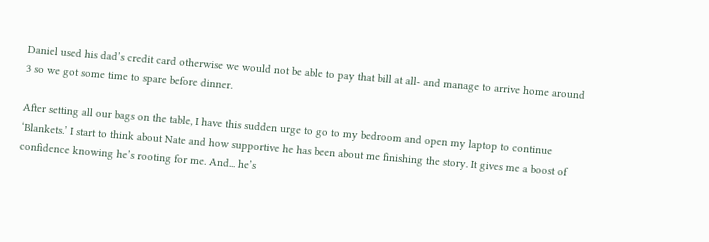Daniel used his dad’s credit card otherwise we would not be able to pay that bill at all- and manage to arrive home around 3 so we got some time to spare before dinner.

After setting all our bags on the table, I have this sudden urge to go to my bedroom and open my laptop to continue ‘Blankets.’ I start to think about Nate and how supportive he has been about me finishing the story. It gives me a boost of confidence knowing he’s rooting for me. And... he’s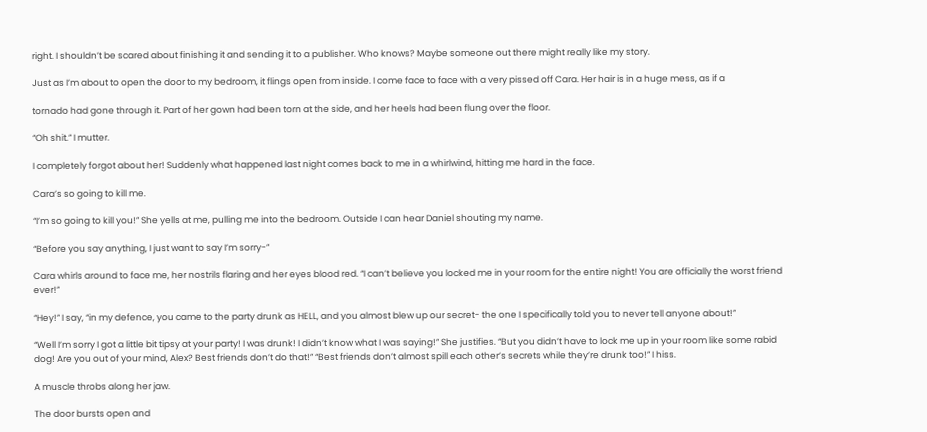right. I shouldn’t be scared about finishing it and sending it to a publisher. Who knows? Maybe someone out there might really like my story.

Just as I’m about to open the door to my bedroom, it flings open from inside. I come face to face with a very pissed off Cara. Her hair is in a huge mess, as if a

tornado had gone through it. Part of her gown had been torn at the side, and her heels had been flung over the floor.

“Oh shit.” I mutter.

I completely forgot about her! Suddenly what happened last night comes back to me in a whirlwind, hitting me hard in the face.

Cara’s so going to kill me.

“I’m so going to kill you!” She yells at me, pulling me into the bedroom. Outside I can hear Daniel shouting my name.

“Before you say anything, I just want to say I’m sorry-”

Cara whirls around to face me, her nostrils flaring and her eyes blood red. “I can’t believe you locked me in your room for the entire night! You are officially the worst friend ever!”

“Hey!” I say, “in my defence, you came to the party drunk as HELL, and you almost blew up our secret- the one I specifically told you to never tell anyone about!”

“Well I’m sorry I got a little bit tipsy at your party! I was drunk! I didn’t know what I was saying!” She justifies. “But you didn’t have to lock me up in your room like some rabid dog! Are you out of your mind, Alex? Best friends don’t do that!” “Best friends don’t almost spill each other’s secrets while they’re drunk too!” I hiss.

A muscle throbs along her jaw.

The door bursts open and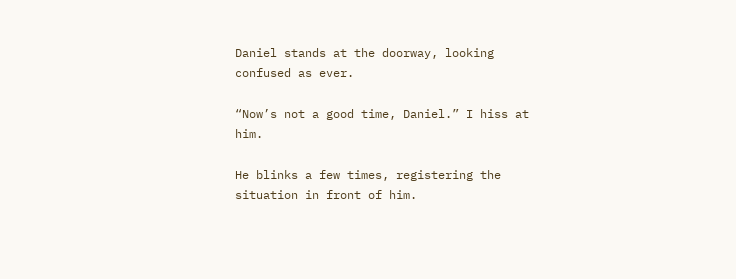Daniel stands at the doorway, looking confused as ever.

“Now’s not a good time, Daniel.” I hiss at him.

He blinks a few times, registering the situation in front of him.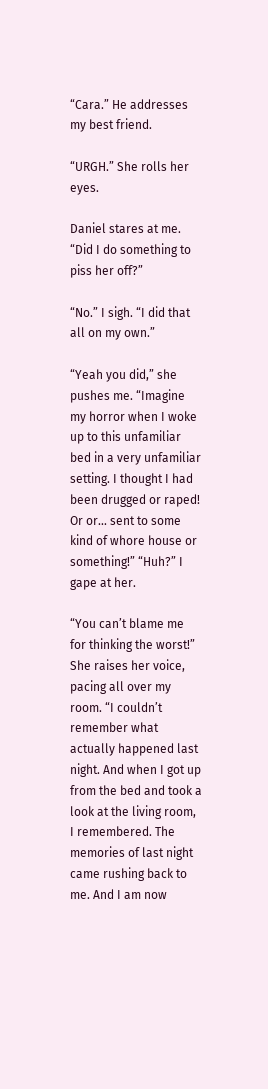“Cara.” He addresses my best friend.

“URGH.” She rolls her eyes.

Daniel stares at me. “Did I do something to piss her off?”

“No.” I sigh. “I did that all on my own.”

“Yeah you did,” she pushes me. “Imagine my horror when I woke up to this unfamiliar bed in a very unfamiliar setting. I thought I had been drugged or raped! Or or... sent to some kind of whore house or something!” “Huh?” I gape at her.

“You can’t blame me for thinking the worst!” She raises her voice, pacing all over my room. “I couldn’t remember what actually happened last night. And when I got up from the bed and took a look at the living room, I remembered. The memories of last night came rushing back to me. And I am now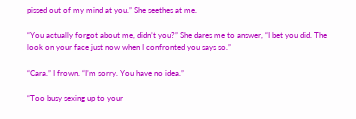pissed out of my mind at you.” She seethes at me.

“You actually forgot about me, didn’t you?” She dares me to answer, “I bet you did. The look on your face just now when I confronted you says so.”

“Cara.” I frown. “I’m sorry. You have no idea.”

“Too busy sexing up to your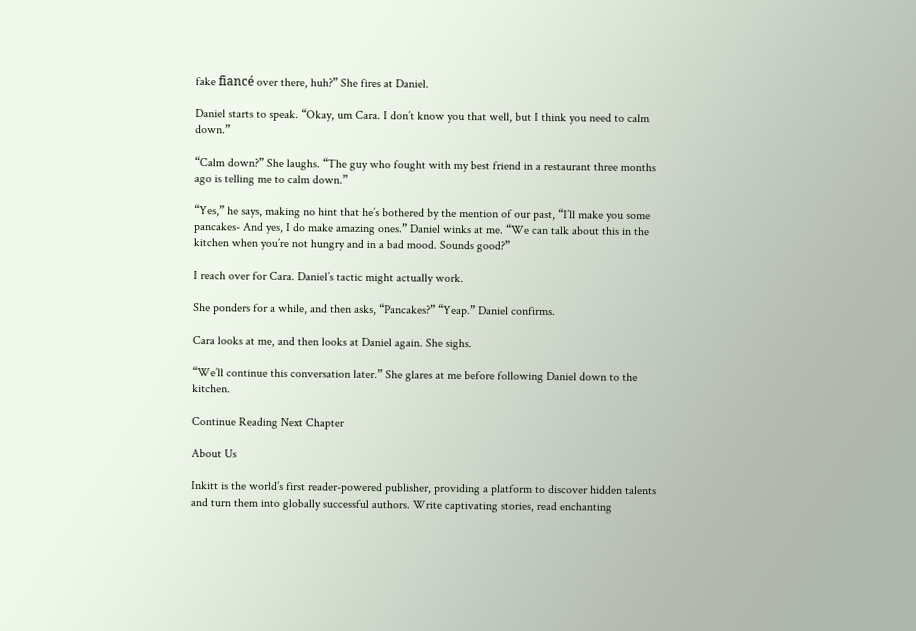fake fiancé over there, huh?” She fires at Daniel.

Daniel starts to speak. “Okay, um Cara. I don’t know you that well, but I think you need to calm down.”

“Calm down?” She laughs. “The guy who fought with my best friend in a restaurant three months ago is telling me to calm down.”

“Yes,” he says, making no hint that he’s bothered by the mention of our past, “I’ll make you some pancakes- And yes, I do make amazing ones.” Daniel winks at me. “We can talk about this in the kitchen when you’re not hungry and in a bad mood. Sounds good?”

I reach over for Cara. Daniel’s tactic might actually work.

She ponders for a while, and then asks, “Pancakes?” “Yeap.” Daniel confirms.

Cara looks at me, and then looks at Daniel again. She sighs.

“We’ll continue this conversation later.” She glares at me before following Daniel down to the kitchen.

Continue Reading Next Chapter

About Us

Inkitt is the world’s first reader-powered publisher, providing a platform to discover hidden talents and turn them into globally successful authors. Write captivating stories, read enchanting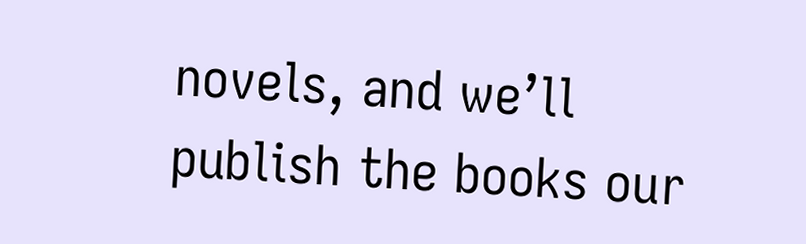novels, and we’ll publish the books our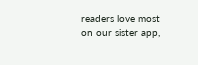readers love most on our sister app,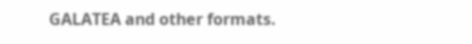GALATEA and other formats.